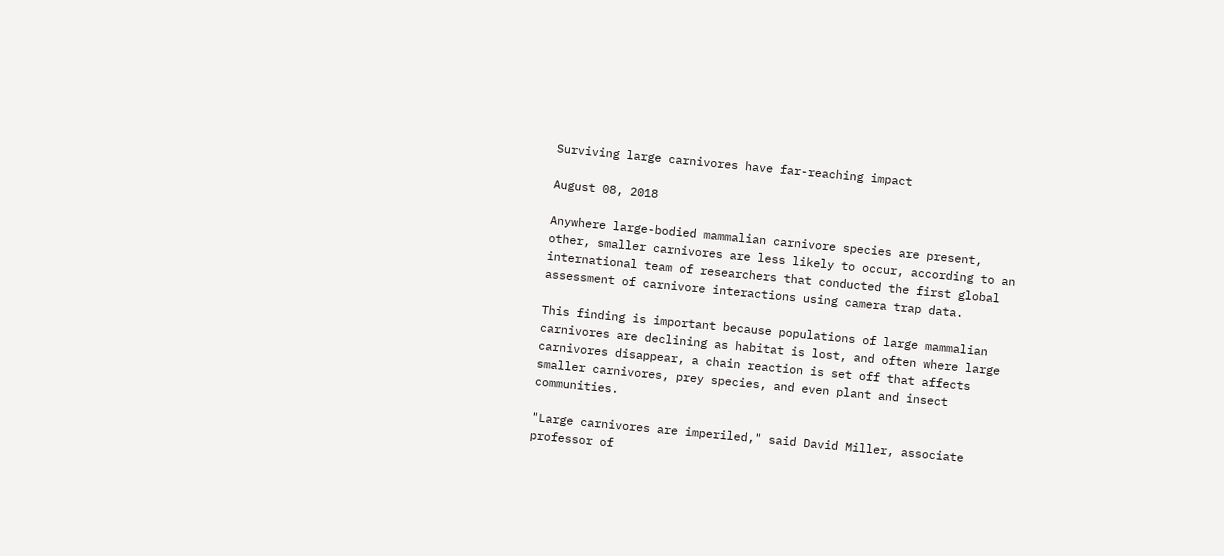Surviving large carnivores have far-reaching impact

August 08, 2018

Anywhere large-bodied mammalian carnivore species are present, other, smaller carnivores are less likely to occur, according to an international team of researchers that conducted the first global assessment of carnivore interactions using camera trap data.

This finding is important because populations of large mammalian carnivores are declining as habitat is lost, and often where large carnivores disappear, a chain reaction is set off that affects smaller carnivores, prey species, and even plant and insect communities.

"Large carnivores are imperiled," said David Miller, associate professor of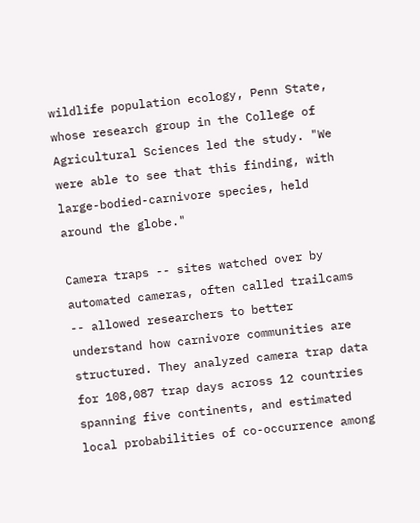wildlife population ecology, Penn State, whose research group in the College of Agricultural Sciences led the study. "We were able to see that this finding, with large-bodied-carnivore species, held around the globe."

Camera traps -- sites watched over by automated cameras, often called trailcams -- allowed researchers to better understand how carnivore communities are structured. They analyzed camera trap data for 108,087 trap days across 12 countries spanning five continents, and estimated local probabilities of co-occurrence among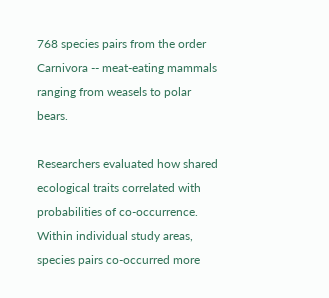768 species pairs from the order Carnivora -- meat-eating mammals ranging from weasels to polar bears.

Researchers evaluated how shared ecological traits correlated with probabilities of co-occurrence. Within individual study areas, species pairs co-occurred more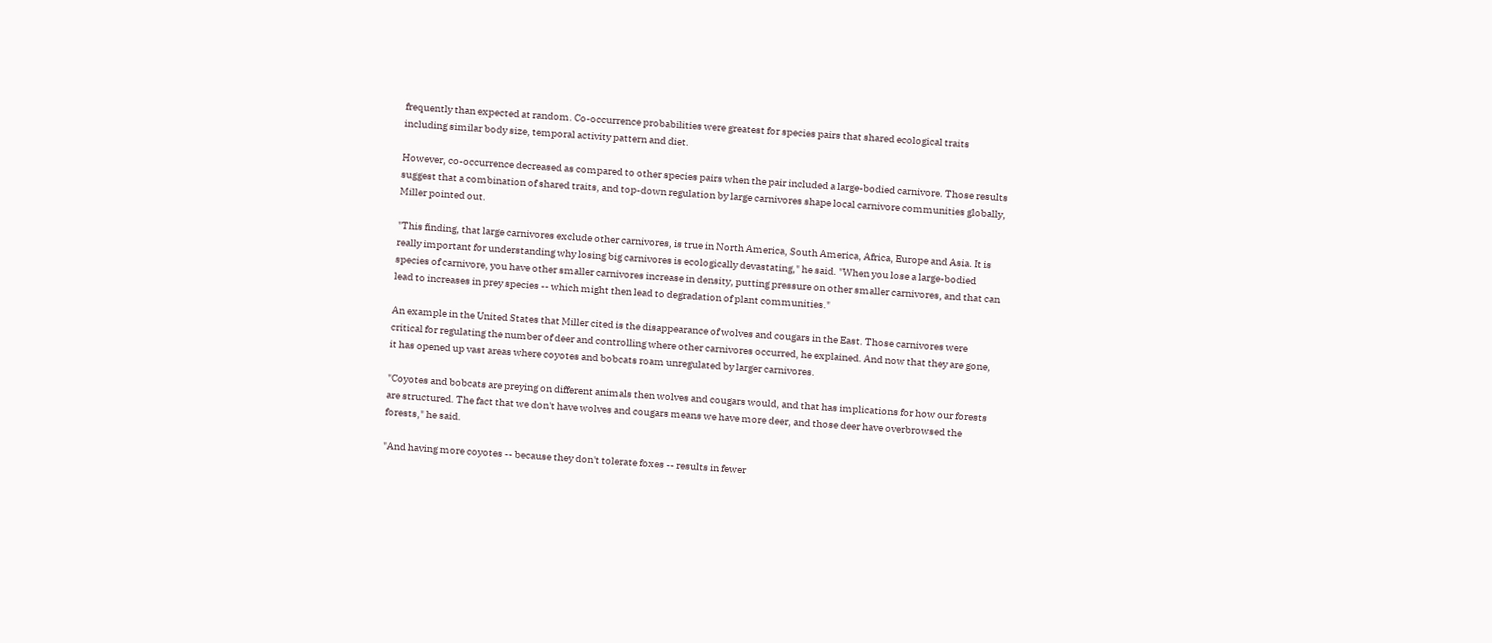frequently than expected at random. Co-occurrence probabilities were greatest for species pairs that shared ecological traits including similar body size, temporal activity pattern and diet.

However, co-occurrence decreased as compared to other species pairs when the pair included a large-bodied carnivore. Those results suggest that a combination of shared traits, and top-down regulation by large carnivores shape local carnivore communities globally, Miller pointed out.

"This finding, that large carnivores exclude other carnivores, is true in North America, South America, Africa, Europe and Asia. It is really important for understanding why losing big carnivores is ecologically devastating," he said. "When you lose a large-bodied species of carnivore, you have other smaller carnivores increase in density, putting pressure on other smaller carnivores, and that can lead to increases in prey species -- which might then lead to degradation of plant communities."

An example in the United States that Miller cited is the disappearance of wolves and cougars in the East. Those carnivores were critical for regulating the number of deer and controlling where other carnivores occurred, he explained. And now that they are gone, it has opened up vast areas where coyotes and bobcats roam unregulated by larger carnivores.

"Coyotes and bobcats are preying on different animals then wolves and cougars would, and that has implications for how our forests are structured. The fact that we don't have wolves and cougars means we have more deer, and those deer have overbrowsed the forests," he said.

"And having more coyotes -- because they don't tolerate foxes -- results in fewer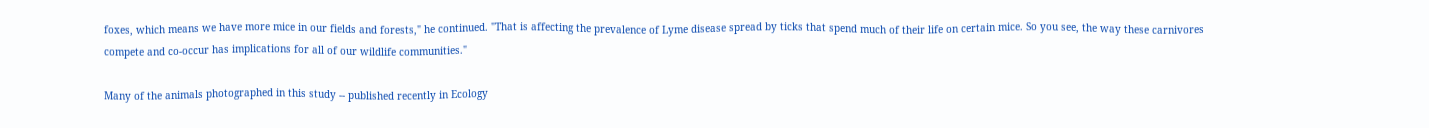foxes, which means we have more mice in our fields and forests," he continued. "That is affecting the prevalence of Lyme disease spread by ticks that spend much of their life on certain mice. So you see, the way these carnivores compete and co-occur has implications for all of our wildlife communities."

Many of the animals photographed in this study -- published recently in Ecology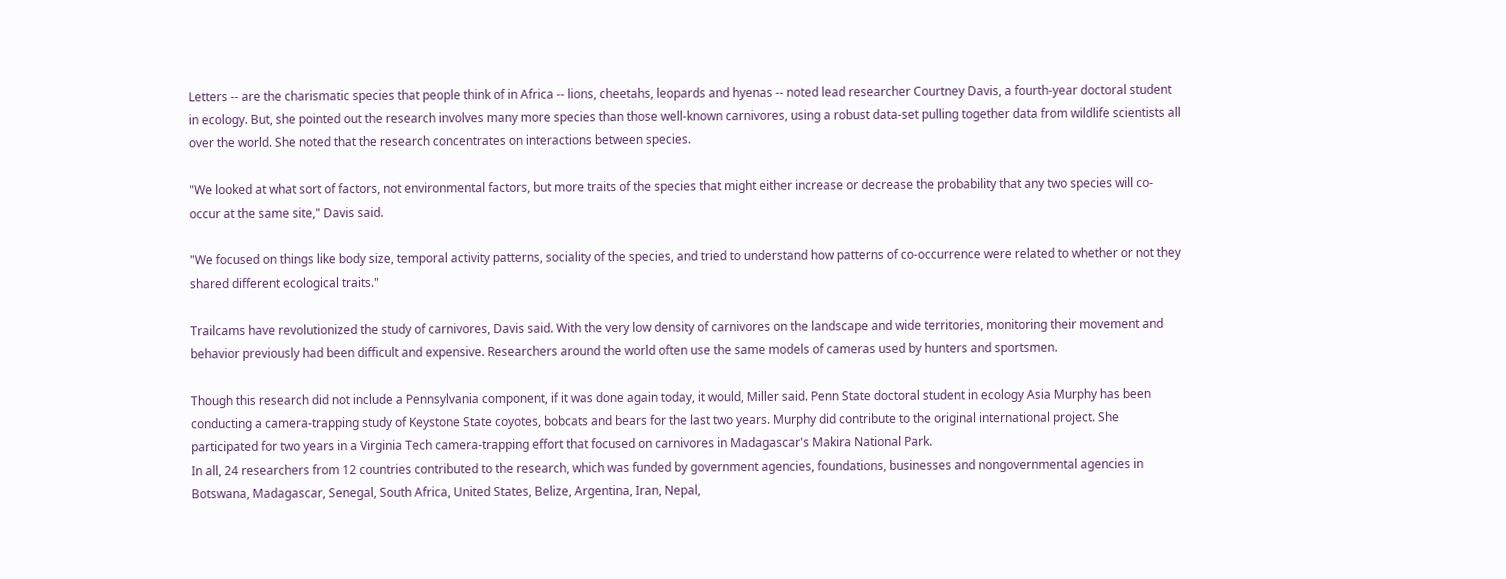Letters -- are the charismatic species that people think of in Africa -- lions, cheetahs, leopards and hyenas -- noted lead researcher Courtney Davis, a fourth-year doctoral student in ecology. But, she pointed out the research involves many more species than those well-known carnivores, using a robust data-set pulling together data from wildlife scientists all over the world. She noted that the research concentrates on interactions between species.

"We looked at what sort of factors, not environmental factors, but more traits of the species that might either increase or decrease the probability that any two species will co-occur at the same site," Davis said.

"We focused on things like body size, temporal activity patterns, sociality of the species, and tried to understand how patterns of co-occurrence were related to whether or not they shared different ecological traits."

Trailcams have revolutionized the study of carnivores, Davis said. With the very low density of carnivores on the landscape and wide territories, monitoring their movement and behavior previously had been difficult and expensive. Researchers around the world often use the same models of cameras used by hunters and sportsmen.

Though this research did not include a Pennsylvania component, if it was done again today, it would, Miller said. Penn State doctoral student in ecology Asia Murphy has been conducting a camera-trapping study of Keystone State coyotes, bobcats and bears for the last two years. Murphy did contribute to the original international project. She participated for two years in a Virginia Tech camera-trapping effort that focused on carnivores in Madagascar's Makira National Park.
In all, 24 researchers from 12 countries contributed to the research, which was funded by government agencies, foundations, businesses and nongovernmental agencies in Botswana, Madagascar, Senegal, South Africa, United States, Belize, Argentina, Iran, Nepal,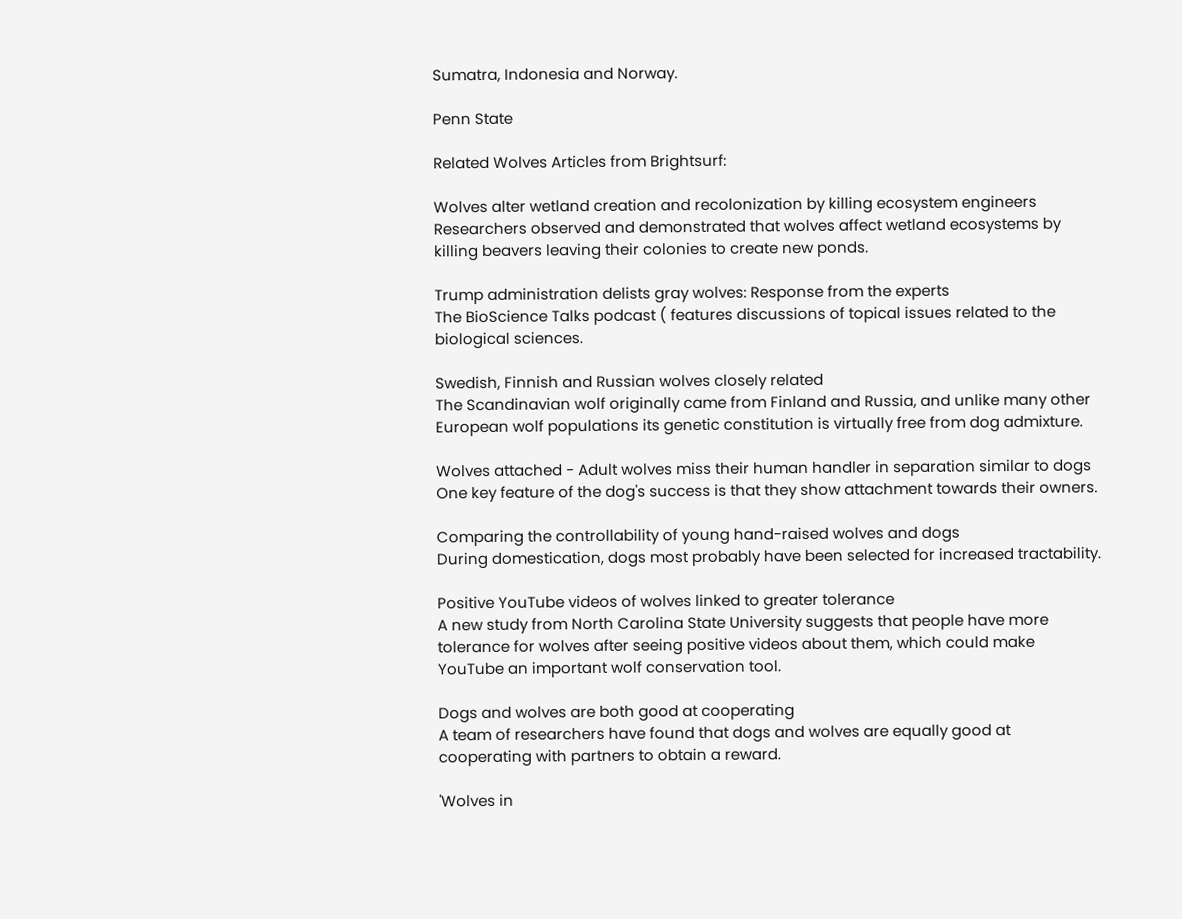Sumatra, Indonesia and Norway.

Penn State

Related Wolves Articles from Brightsurf:

Wolves alter wetland creation and recolonization by killing ecosystem engineers
Researchers observed and demonstrated that wolves affect wetland ecosystems by killing beavers leaving their colonies to create new ponds.

Trump administration delists gray wolves: Response from the experts
The BioScience Talks podcast ( features discussions of topical issues related to the biological sciences.

Swedish, Finnish and Russian wolves closely related
The Scandinavian wolf originally came from Finland and Russia, and unlike many other European wolf populations its genetic constitution is virtually free from dog admixture.

Wolves attached - Adult wolves miss their human handler in separation similar to dogs
One key feature of the dog's success is that they show attachment towards their owners.

Comparing the controllability of young hand-raised wolves and dogs
During domestication, dogs most probably have been selected for increased tractability.

Positive YouTube videos of wolves linked to greater tolerance
A new study from North Carolina State University suggests that people have more tolerance for wolves after seeing positive videos about them, which could make YouTube an important wolf conservation tool.

Dogs and wolves are both good at cooperating
A team of researchers have found that dogs and wolves are equally good at cooperating with partners to obtain a reward.

'Wolves in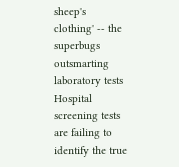sheep's clothing' -- the superbugs outsmarting laboratory tests
Hospital screening tests are failing to identify the true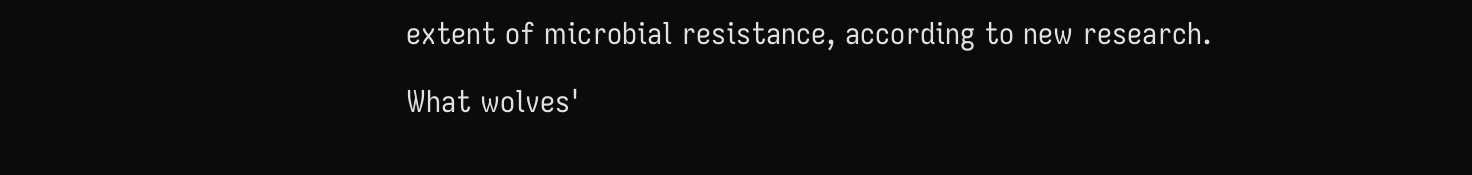extent of microbial resistance, according to new research.

What wolves'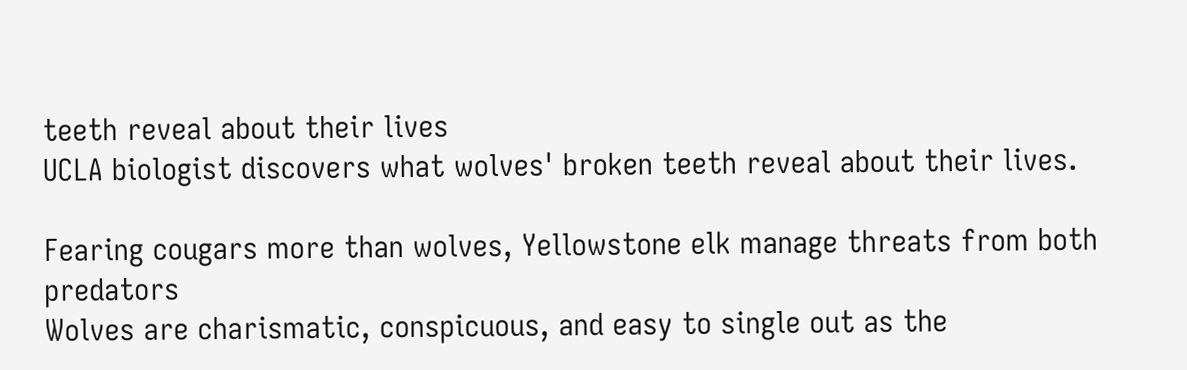teeth reveal about their lives
UCLA biologist discovers what wolves' broken teeth reveal about their lives.

Fearing cougars more than wolves, Yellowstone elk manage threats from both predators
Wolves are charismatic, conspicuous, and easy to single out as the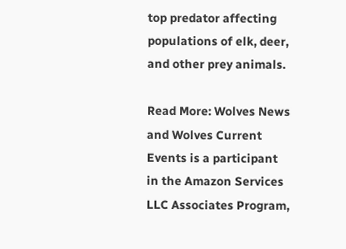top predator affecting populations of elk, deer, and other prey animals.

Read More: Wolves News and Wolves Current Events is a participant in the Amazon Services LLC Associates Program,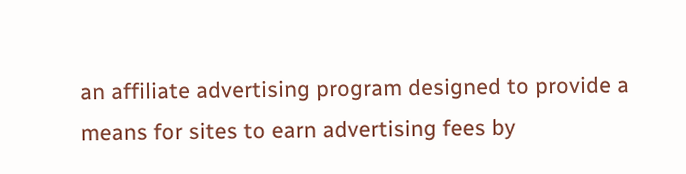an affiliate advertising program designed to provide a means for sites to earn advertising fees by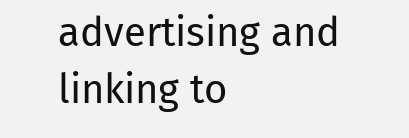advertising and linking to